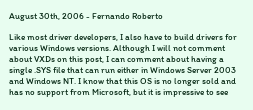August 30th, 2006 - Fernando Roberto

Like most driver developers, I also have to build drivers for various Windows versions. Although I will not comment about VXDs on this post, I can comment about having a single .SYS file that can run either in Windows Server 2003 and Windows NT. I know that this OS is no longer sold and has no support from Microsoft, but it is impressive to see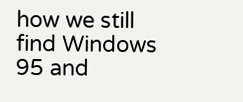how we still find Windows 95 and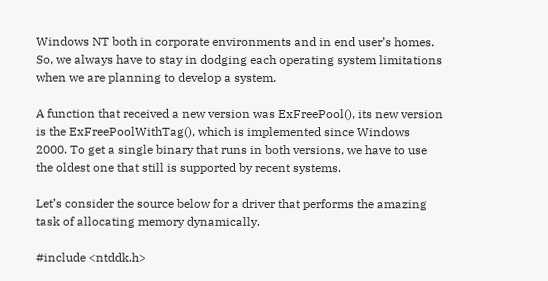Windows NT both in corporate environments and in end user’s homes. So, we always have to stay in dodging each operating system limitations when we are planning to develop a system.

A function that received a new version was ExFreePool(), its new version is the ExFreePoolWithTag(), which is implemented since Windows 2000. To get a single binary that runs in both versions, we have to use the oldest one that still is supported by recent systems.

Let’s consider the source below for a driver that performs the amazing task of allocating memory dynamically.

#include <ntddk.h>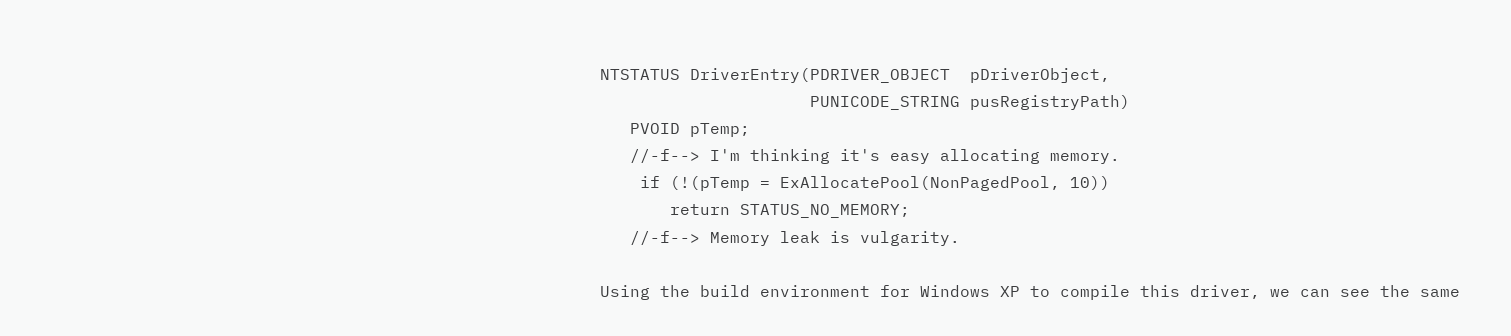NTSTATUS DriverEntry(PDRIVER_OBJECT  pDriverObject,
                     PUNICODE_STRING pusRegistryPath)
   PVOID pTemp;
   //-f--> I'm thinking it's easy allocating memory.
    if (!(pTemp = ExAllocatePool(NonPagedPool, 10))
       return STATUS_NO_MEMORY;
   //-f--> Memory leak is vulgarity.

Using the build environment for Windows XP to compile this driver, we can see the same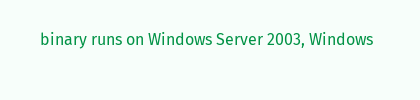binary runs on Windows Server 2003, Windows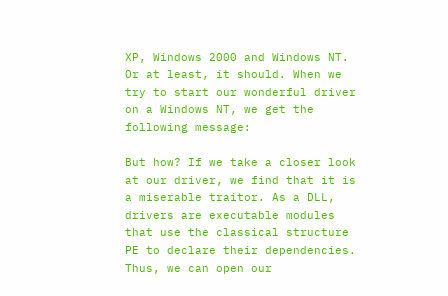XP, Windows 2000 and Windows NT. Or at least, it should. When we try to start our wonderful driver on a Windows NT, we get the following message:

But how? If we take a closer look at our driver, we find that it is a miserable traitor. As a DLL, drivers are executable modules that use the classical structure PE to declare their dependencies. Thus, we can open our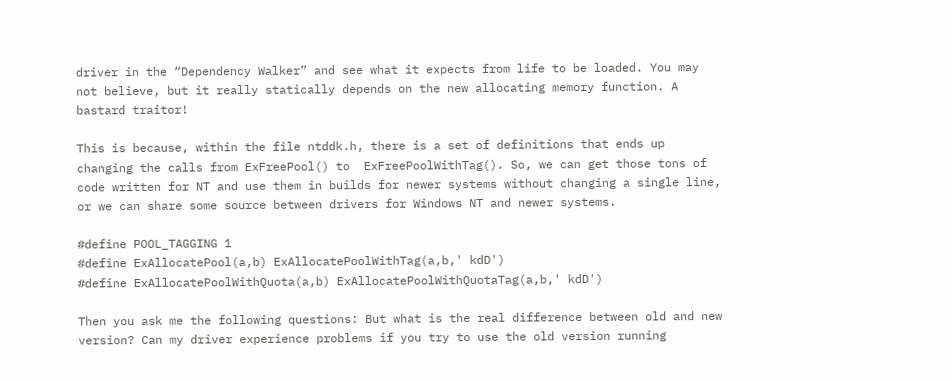driver in the “Dependency Walker” and see what it expects from life to be loaded. You may not believe, but it really statically depends on the new allocating memory function. A bastard traitor!

This is because, within the file ntddk.h, there is a set of definitions that ends up changing the calls from ExFreePool() to  ExFreePoolWithTag(). So, we can get those tons of code written for NT and use them in builds for newer systems without changing a single line, or we can share some source between drivers for Windows NT and newer systems.

#define POOL_TAGGING 1
#define ExAllocatePool(a,b) ExAllocatePoolWithTag(a,b,' kdD')
#define ExAllocatePoolWithQuota(a,b) ExAllocatePoolWithQuotaTag(a,b,' kdD')

Then you ask me the following questions: But what is the real difference between old and new version? Can my driver experience problems if you try to use the old version running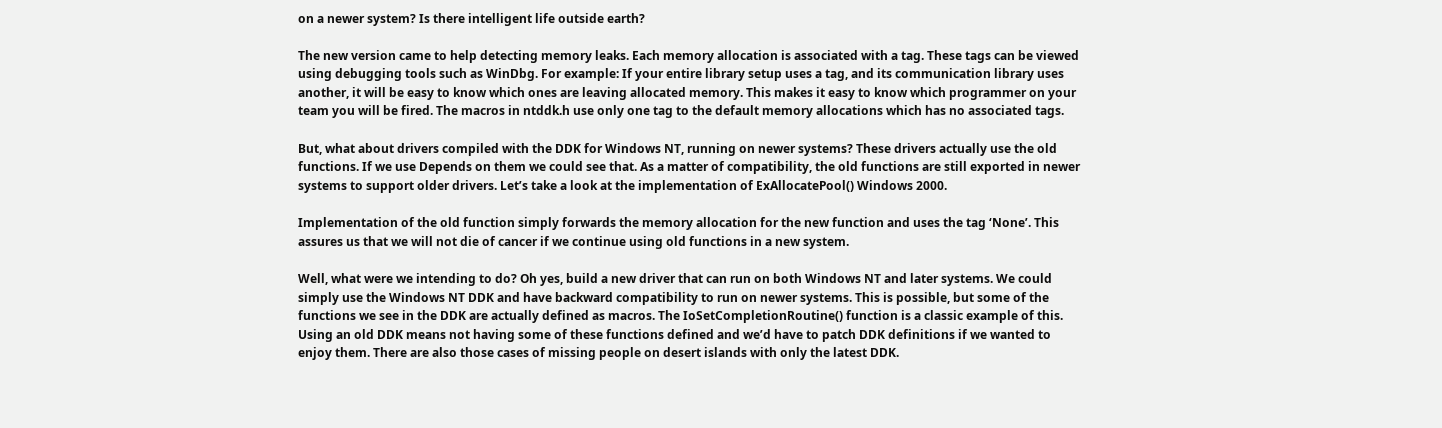on a newer system? Is there intelligent life outside earth?

The new version came to help detecting memory leaks. Each memory allocation is associated with a tag. These tags can be viewed using debugging tools such as WinDbg. For example: If your entire library setup uses a tag, and its communication library uses another, it will be easy to know which ones are leaving allocated memory. This makes it easy to know which programmer on your team you will be fired. The macros in ntddk.h use only one tag to the default memory allocations which has no associated tags.

But, what about drivers compiled with the DDK for Windows NT, running on newer systems? These drivers actually use the old functions. If we use Depends on them we could see that. As a matter of compatibility, the old functions are still exported in newer systems to support older drivers. Let’s take a look at the implementation of ExAllocatePool() Windows 2000.

Implementation of the old function simply forwards the memory allocation for the new function and uses the tag ‘None’. This assures us that we will not die of cancer if we continue using old functions in a new system.

Well, what were we intending to do? Oh yes, build a new driver that can run on both Windows NT and later systems. We could simply use the Windows NT DDK and have backward compatibility to run on newer systems. This is possible, but some of the functions we see in the DDK are actually defined as macros. The IoSetCompletionRoutine() function is a classic example of this. Using an old DDK means not having some of these functions defined and we’d have to patch DDK definitions if we wanted to enjoy them. There are also those cases of missing people on desert islands with only the latest DDK.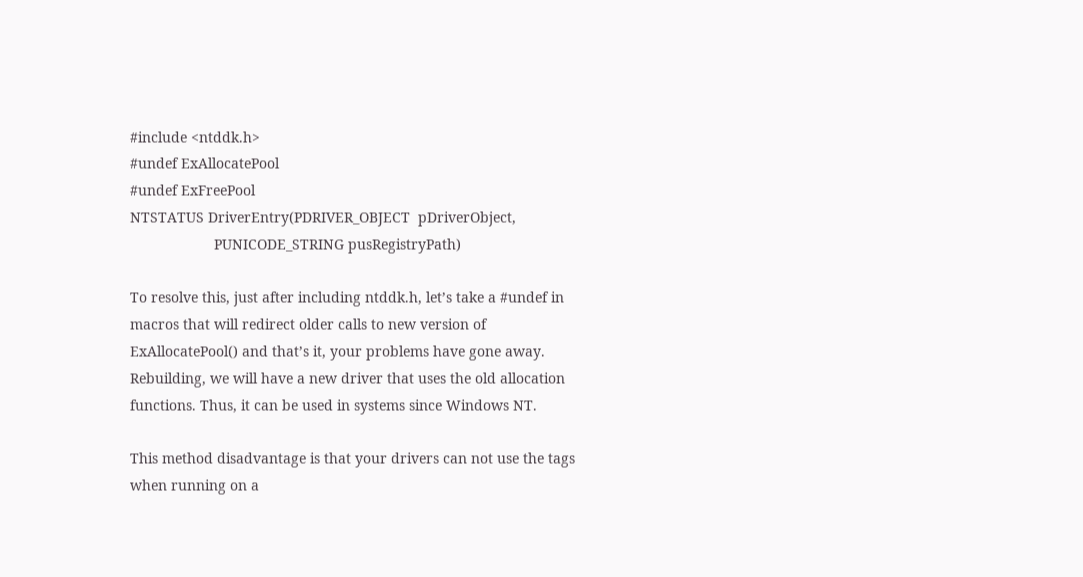#include <ntddk.h>
#undef ExAllocatePool
#undef ExFreePool
NTSTATUS DriverEntry(PDRIVER_OBJECT  pDriverObject,
                     PUNICODE_STRING pusRegistryPath)

To resolve this, just after including ntddk.h, let’s take a #undef in macros that will redirect older calls to new version of ExAllocatePool() and that’s it, your problems have gone away. Rebuilding, we will have a new driver that uses the old allocation functions. Thus, it can be used in systems since Windows NT.

This method disadvantage is that your drivers can not use the tags when running on a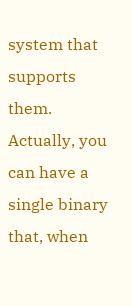system that supports them. Actually, you can have a single binary that, when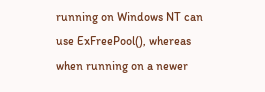running on Windows NT can use ExFreePool(), whereas when running on a newer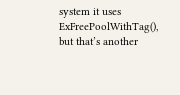system it uses ExFreePoolWithTag(), but that’s another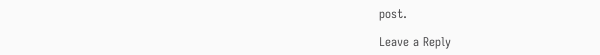post.

Leave a Reply